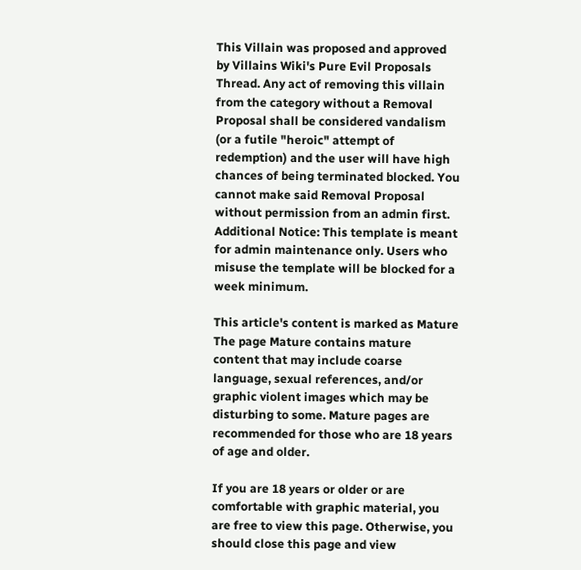This Villain was proposed and approved by Villains Wiki's Pure Evil Proposals Thread. Any act of removing this villain from the category without a Removal Proposal shall be considered vandalism (or a futile "heroic" attempt of redemption) and the user will have high chances of being terminated blocked. You cannot make said Removal Proposal without permission from an admin first.
Additional Notice: This template is meant for admin maintenance only. Users who misuse the template will be blocked for a week minimum.

This article's content is marked as Mature
The page Mature contains mature content that may include coarse language, sexual references, and/or graphic violent images which may be disturbing to some. Mature pages are recommended for those who are 18 years of age and older.

If you are 18 years or older or are comfortable with graphic material, you are free to view this page. Otherwise, you should close this page and view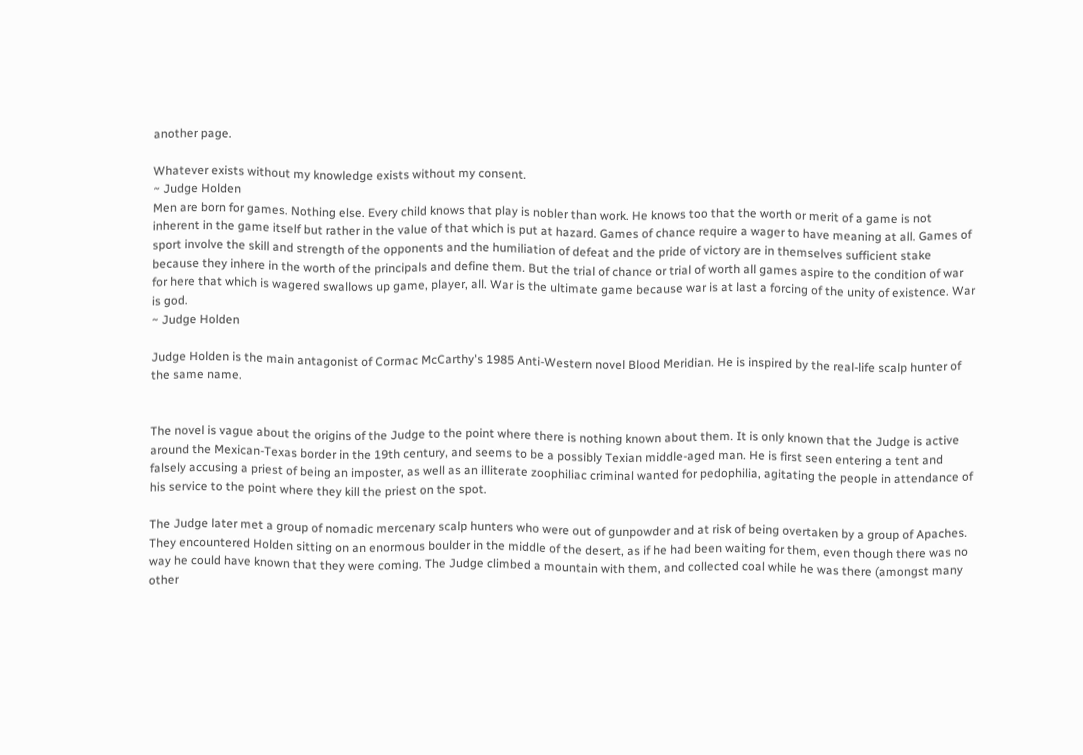another page.

Whatever exists without my knowledge exists without my consent.
~ Judge Holden
Men are born for games. Nothing else. Every child knows that play is nobler than work. He knows too that the worth or merit of a game is not inherent in the game itself but rather in the value of that which is put at hazard. Games of chance require a wager to have meaning at all. Games of sport involve the skill and strength of the opponents and the humiliation of defeat and the pride of victory are in themselves sufficient stake because they inhere in the worth of the principals and define them. But the trial of chance or trial of worth all games aspire to the condition of war for here that which is wagered swallows up game, player, all. War is the ultimate game because war is at last a forcing of the unity of existence. War is god.
~ Judge Holden

Judge Holden is the main antagonist of Cormac McCarthy's 1985 Anti-Western novel Blood Meridian. He is inspired by the real-life scalp hunter of the same name.


The novel is vague about the origins of the Judge to the point where there is nothing known about them. It is only known that the Judge is active around the Mexican-Texas border in the 19th century, and seems to be a possibly Texian middle-aged man. He is first seen entering a tent and falsely accusing a priest of being an imposter, as well as an illiterate zoophiliac criminal wanted for pedophilia, agitating the people in attendance of his service to the point where they kill the priest on the spot.

The Judge later met a group of nomadic mercenary scalp hunters who were out of gunpowder and at risk of being overtaken by a group of Apaches. They encountered Holden sitting on an enormous boulder in the middle of the desert, as if he had been waiting for them, even though there was no way he could have known that they were coming. The Judge climbed a mountain with them, and collected coal while he was there (amongst many other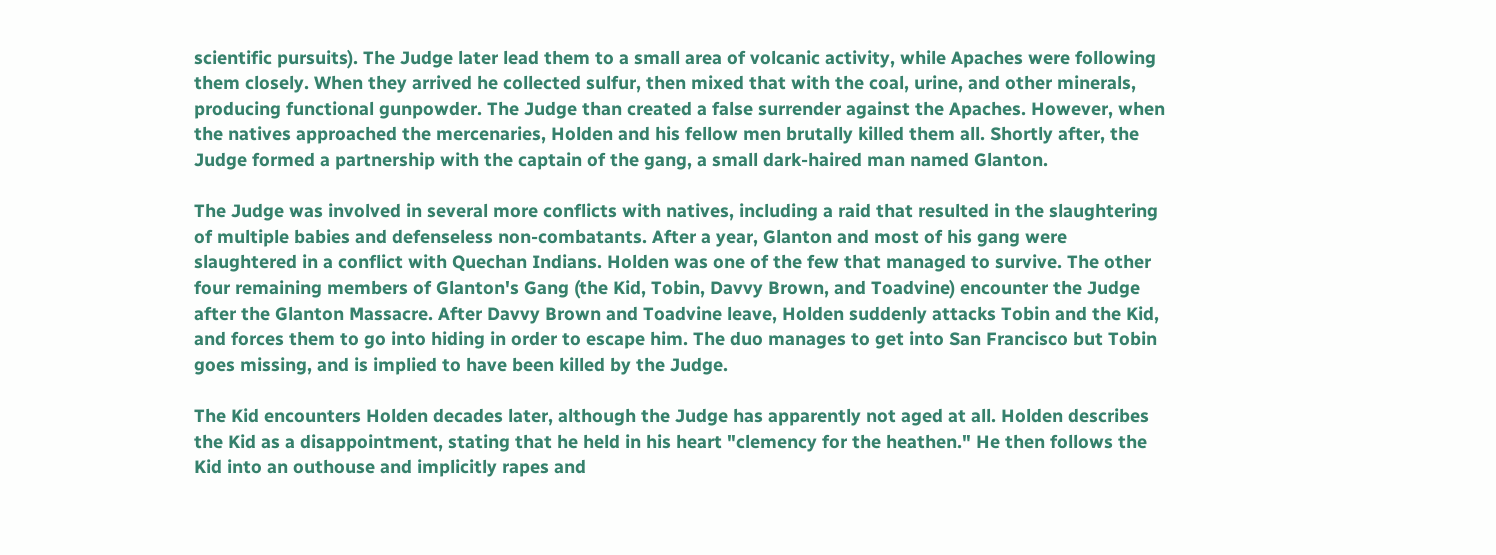scientific pursuits). The Judge later lead them to a small area of volcanic activity, while Apaches were following them closely. When they arrived he collected sulfur, then mixed that with the coal, urine, and other minerals, producing functional gunpowder. The Judge than created a false surrender against the Apaches. However, when the natives approached the mercenaries, Holden and his fellow men brutally killed them all. Shortly after, the Judge formed a partnership with the captain of the gang, a small dark-haired man named Glanton.

The Judge was involved in several more conflicts with natives, including a raid that resulted in the slaughtering of multiple babies and defenseless non-combatants. After a year, Glanton and most of his gang were slaughtered in a conflict with Quechan Indians. Holden was one of the few that managed to survive. The other four remaining members of Glanton's Gang (the Kid, Tobin, Davvy Brown, and Toadvine) encounter the Judge after the Glanton Massacre. After Davvy Brown and Toadvine leave, Holden suddenly attacks Tobin and the Kid, and forces them to go into hiding in order to escape him. The duo manages to get into San Francisco but Tobin goes missing, and is implied to have been killed by the Judge.

The Kid encounters Holden decades later, although the Judge has apparently not aged at all. Holden describes the Kid as a disappointment, stating that he held in his heart "clemency for the heathen." He then follows the Kid into an outhouse and implicitly rapes and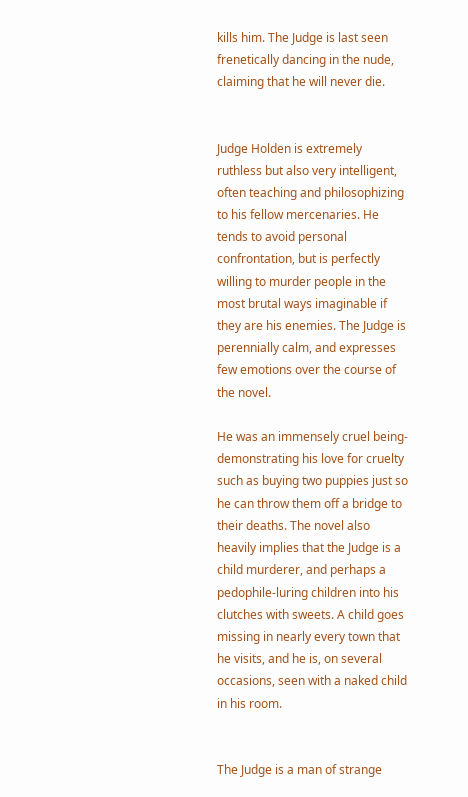kills him. The Judge is last seen frenetically dancing in the nude, claiming that he will never die.


Judge Holden is extremely ruthless but also very intelligent, often teaching and philosophizing to his fellow mercenaries. He tends to avoid personal confrontation, but is perfectly willing to murder people in the most brutal ways imaginable if they are his enemies. The Judge is perennially calm, and expresses few emotions over the course of the novel.

He was an immensely cruel being-demonstrating his love for cruelty such as buying two puppies just so he can throw them off a bridge to their deaths. The novel also heavily implies that the Judge is a child murderer, and perhaps a pedophile-luring children into his clutches with sweets. A child goes missing in nearly every town that he visits, and he is, on several occasions, seen with a naked child in his room.


The Judge is a man of strange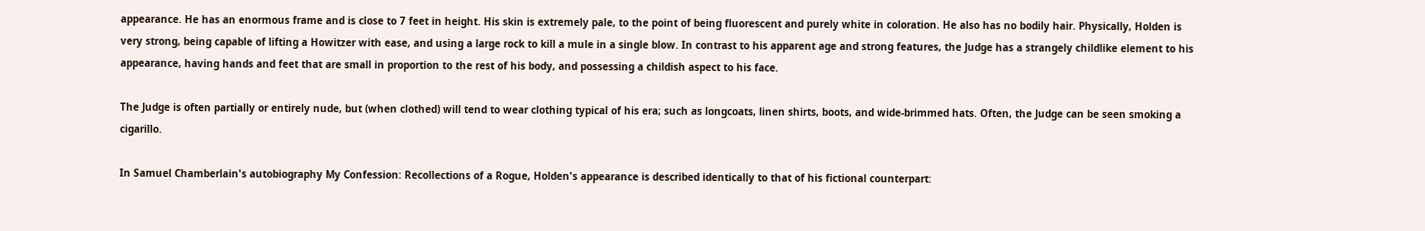appearance. He has an enormous frame and is close to 7 feet in height. His skin is extremely pale, to the point of being fluorescent and purely white in coloration. He also has no bodily hair. Physically, Holden is very strong, being capable of lifting a Howitzer with ease, and using a large rock to kill a mule in a single blow. In contrast to his apparent age and strong features, the Judge has a strangely childlike element to his appearance, having hands and feet that are small in proportion to the rest of his body, and possessing a childish aspect to his face.

The Judge is often partially or entirely nude, but (when clothed) will tend to wear clothing typical of his era; such as longcoats, linen shirts, boots, and wide-brimmed hats. Often, the Judge can be seen smoking a cigarillo.

In Samuel Chamberlain's autobiography My Confession: Recollections of a Rogue, Holden's appearance is described identically to that of his fictional counterpart: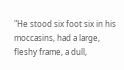"He stood six foot six in his moccasins, had a large, fleshy frame, a dull,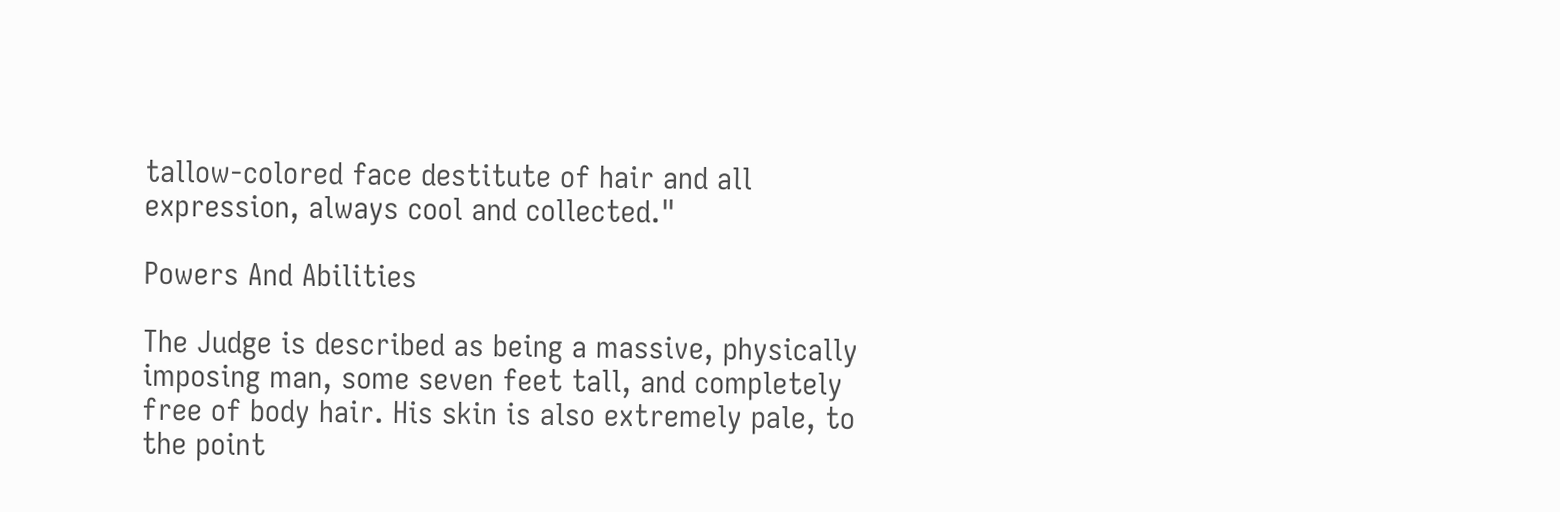tallow-colored face destitute of hair and all  expression, always cool and collected."

Powers And Abilities

The Judge is described as being a massive, physically imposing man, some seven feet tall, and completely free of body hair. His skin is also extremely pale, to the point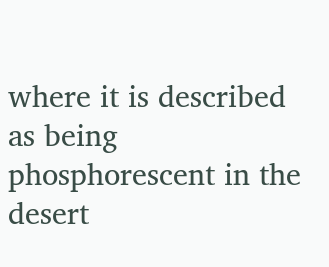where it is described as being phosphorescent in the desert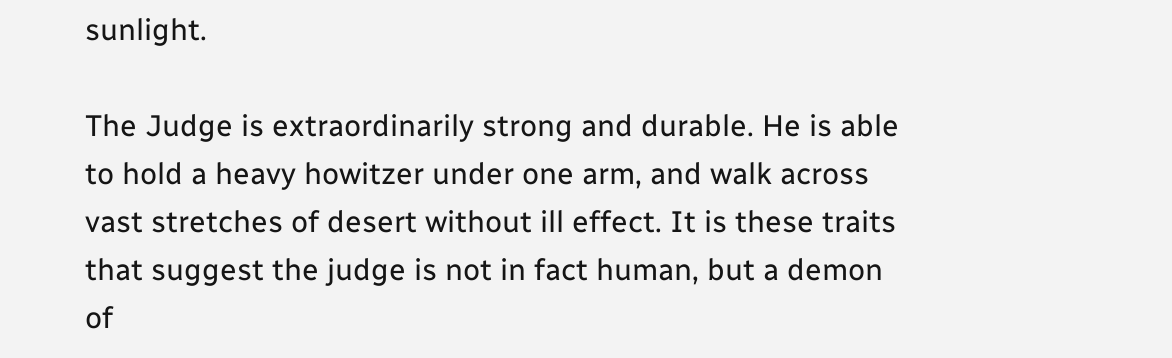sunlight.

The Judge is extraordinarily strong and durable. He is able to hold a heavy howitzer under one arm, and walk across vast stretches of desert without ill effect. It is these traits that suggest the judge is not in fact human, but a demon of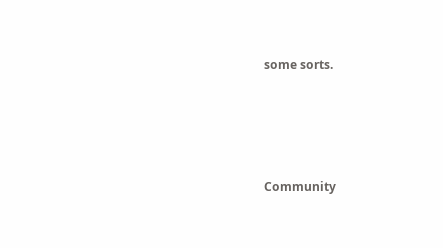some sorts.




Community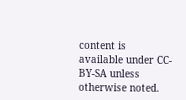content is available under CC-BY-SA unless otherwise noted.